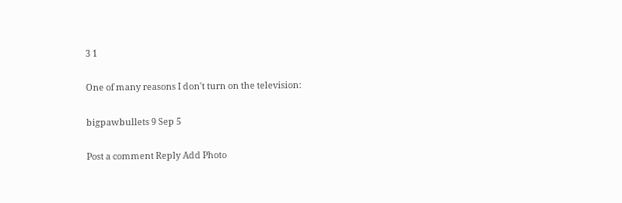3 1

One of many reasons I don't turn on the television:

bigpawbullets 9 Sep 5

Post a comment Reply Add Photo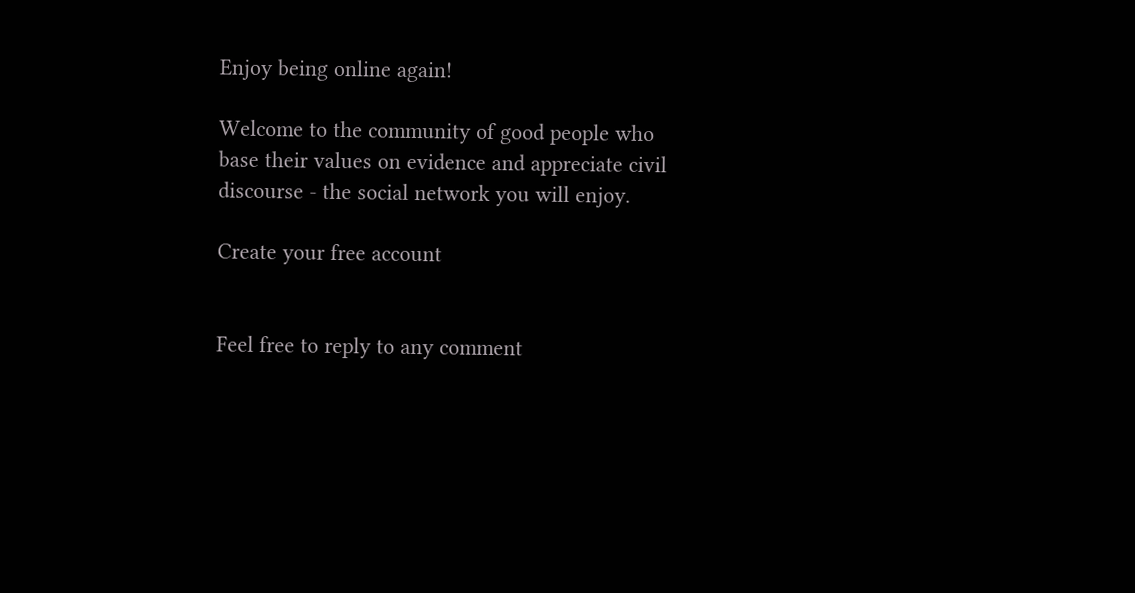Enjoy being online again!

Welcome to the community of good people who base their values on evidence and appreciate civil discourse - the social network you will enjoy.

Create your free account


Feel free to reply to any comment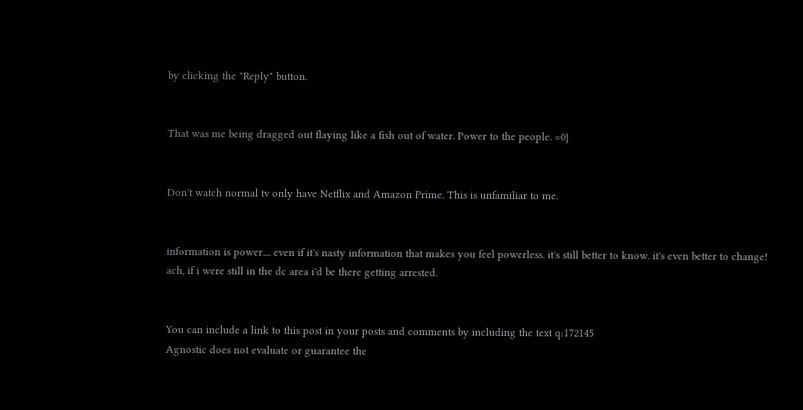by clicking the "Reply" button.


That was me being dragged out flaying like a fish out of water. Power to the people. =0}


Don't watch normal tv only have Netflix and Amazon Prime. This is unfamiliar to me.


information is power.... even if it's nasty information that makes you feel powerless. it's still better to know. it's even better to change! ach, if i were still in the dc area i'd be there getting arrested.


You can include a link to this post in your posts and comments by including the text q:172145
Agnostic does not evaluate or guarantee the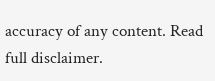accuracy of any content. Read full disclaimer.